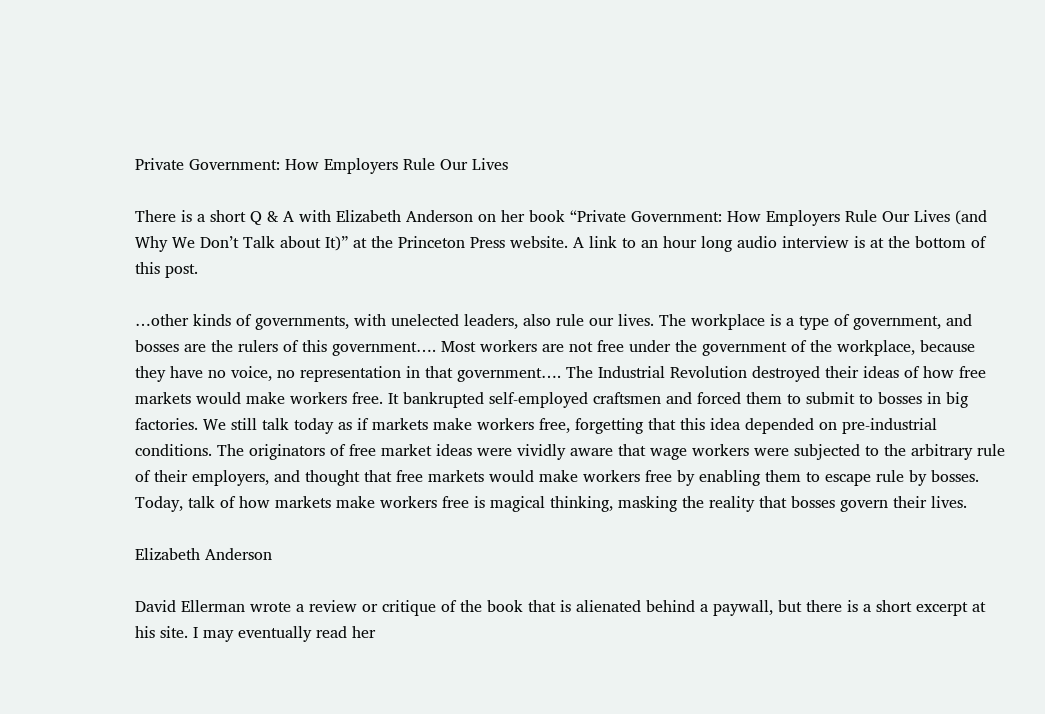Private Government: How Employers Rule Our Lives

There is a short Q & A with Elizabeth Anderson on her book “Private Government: How Employers Rule Our Lives (and Why We Don’t Talk about It)” at the Princeton Press website. A link to an hour long audio interview is at the bottom of this post.

…other kinds of governments, with unelected leaders, also rule our lives. The workplace is a type of government, and bosses are the rulers of this government…. Most workers are not free under the government of the workplace, because they have no voice, no representation in that government…. The Industrial Revolution destroyed their ideas of how free markets would make workers free. It bankrupted self-employed craftsmen and forced them to submit to bosses in big factories. We still talk today as if markets make workers free, forgetting that this idea depended on pre-industrial conditions. The originators of free market ideas were vividly aware that wage workers were subjected to the arbitrary rule of their employers, and thought that free markets would make workers free by enabling them to escape rule by bosses. Today, talk of how markets make workers free is magical thinking, masking the reality that bosses govern their lives.

Elizabeth Anderson

David Ellerman wrote a review or critique of the book that is alienated behind a paywall, but there is a short excerpt at his site. I may eventually read her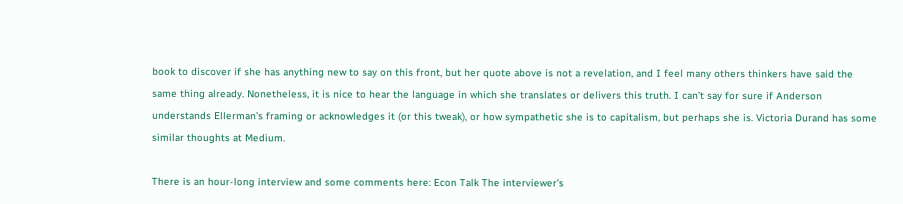book to discover if she has anything new to say on this front, but her quote above is not a revelation, and I feel many others thinkers have said the same thing already. Nonetheless, it is nice to hear the language in which she translates or delivers this truth. I can’t say for sure if Anderson understands Ellerman’s framing or acknowledges it (or this tweak), or how sympathetic she is to capitalism, but perhaps she is. Victoria Durand has some similar thoughts at Medium.

There is an hour-long interview and some comments here: Econ Talk The interviewer’s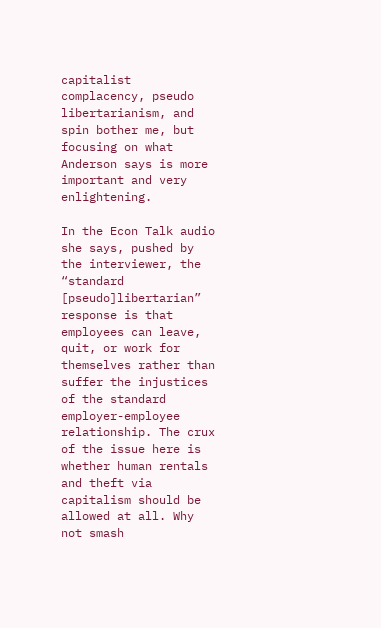capitalist complacency, pseudo libertarianism, and spin bother me, but focusing on what Anderson says is more important and very enlightening.

In the Econ Talk audio she says, pushed by the interviewer, the “standard [pseudo]libertarian” response is that employees can leave, quit, or work for themselves rather than suffer the injustices of the standard employer-employee relationship. The crux of the issue here is whether human rentals and theft via capitalism should be allowed at all. Why not smash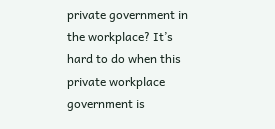private government in the workplace? It’s hard to do when this private workplace government is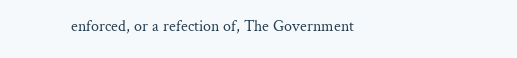enforced, or a refection of, The Government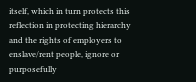itself, which in turn protects this reflection in protecting hierarchy and the rights of employers to enslave/rent people, ignore or purposefully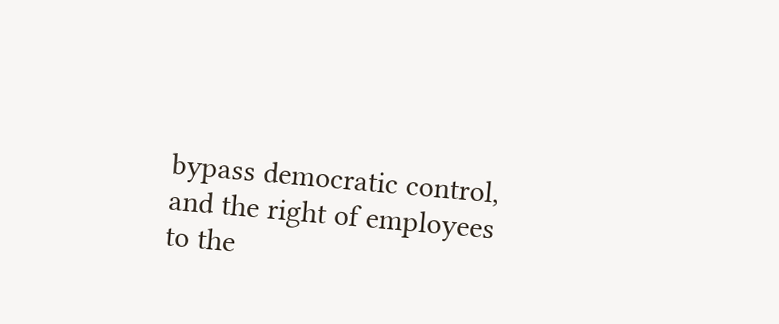bypass democratic control, and the right of employees to the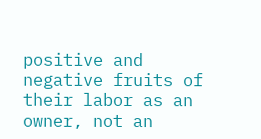positive and negative fruits of their labor as an owner, not an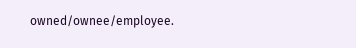owned/ownee/employee.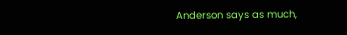Anderson says as much,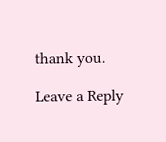thank you.

Leave a Reply